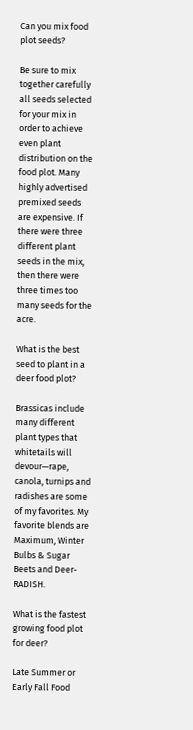Can you mix food plot seeds?

Be sure to mix together carefully all seeds selected for your mix in order to achieve even plant distribution on the food plot. Many highly advertised premixed seeds are expensive. If there were three different plant seeds in the mix, then there were three times too many seeds for the acre.

What is the best seed to plant in a deer food plot?

Brassicas include many different plant types that whitetails will devour—rape, canola, turnips and radishes are some of my favorites. My favorite blends are Maximum, Winter Bulbs & Sugar Beets and Deer-RADISH.

What is the fastest growing food plot for deer?

Late Summer or Early Fall Food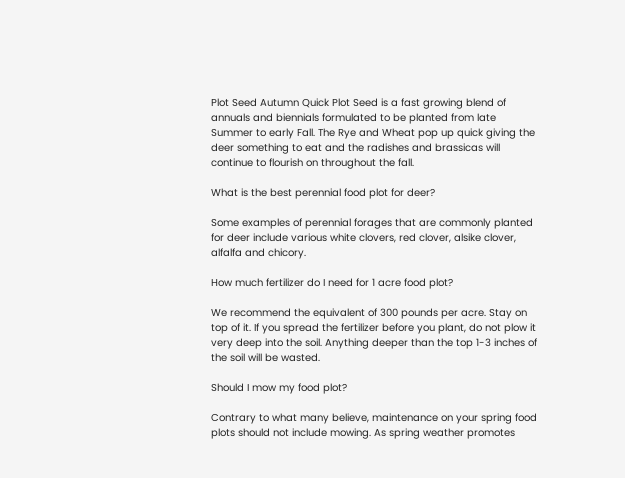Plot Seed Autumn Quick Plot Seed is a fast growing blend of annuals and biennials formulated to be planted from late Summer to early Fall. The Rye and Wheat pop up quick giving the deer something to eat and the radishes and brassicas will continue to flourish on throughout the fall.

What is the best perennial food plot for deer?

Some examples of perennial forages that are commonly planted for deer include various white clovers, red clover, alsike clover, alfalfa and chicory.

How much fertilizer do I need for 1 acre food plot?

We recommend the equivalent of 300 pounds per acre. Stay on top of it. If you spread the fertilizer before you plant, do not plow it very deep into the soil. Anything deeper than the top 1-3 inches of the soil will be wasted.

Should I mow my food plot?

Contrary to what many believe, maintenance on your spring food plots should not include mowing. As spring weather promotes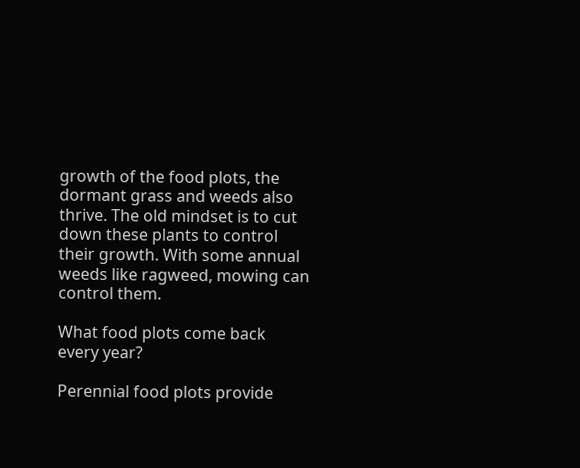growth of the food plots, the dormant grass and weeds also thrive. The old mindset is to cut down these plants to control their growth. With some annual weeds like ragweed, mowing can control them.

What food plots come back every year?

Perennial food plots provide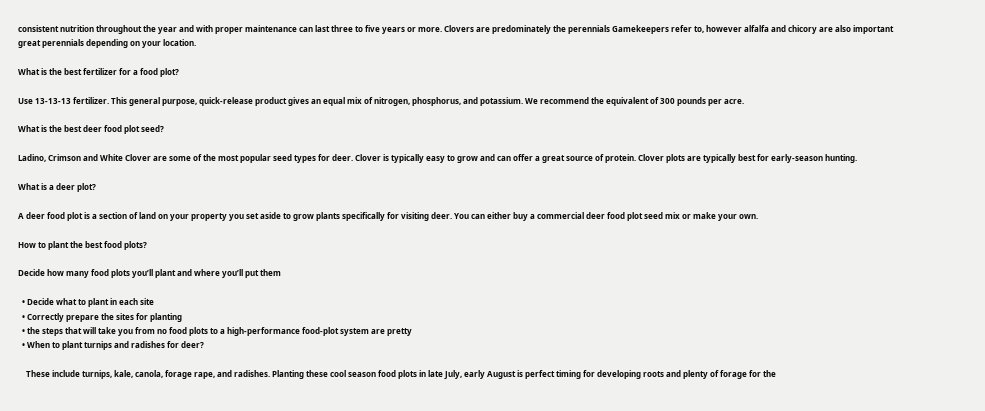consistent nutrition throughout the year and with proper maintenance can last three to five years or more. Clovers are predominately the perennials Gamekeepers refer to, however alfalfa and chicory are also important great perennials depending on your location.

What is the best fertilizer for a food plot?

Use 13-13-13 fertilizer. This general purpose, quick-release product gives an equal mix of nitrogen, phosphorus, and potassium. We recommend the equivalent of 300 pounds per acre.

What is the best deer food plot seed?

Ladino, Crimson and White Clover are some of the most popular seed types for deer. Clover is typically easy to grow and can offer a great source of protein. Clover plots are typically best for early-season hunting.

What is a deer plot?

A deer food plot is a section of land on your property you set aside to grow plants specifically for visiting deer. You can either buy a commercial deer food plot seed mix or make your own.

How to plant the best food plots?

Decide how many food plots you’ll plant and where you’ll put them

  • Decide what to plant in each site
  • Correctly prepare the sites for planting
  • the steps that will take you from no food plots to a high-performance food-plot system are pretty
  • When to plant turnips and radishes for deer?

    These include turnips, kale, canola, forage rape, and radishes. Planting these cool season food plots in late July, early August is perfect timing for developing roots and plenty of forage for the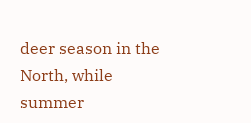deer season in the North, while summer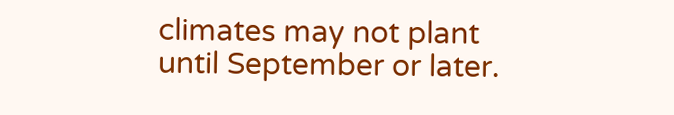climates may not plant until September or later.